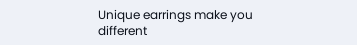Unique earrings make you different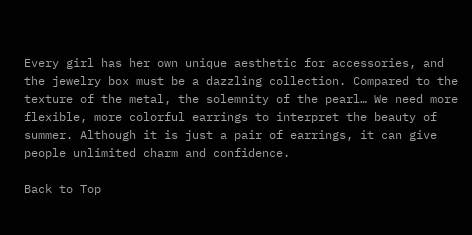Every girl has her own unique aesthetic for accessories, and the jewelry box must be a dazzling collection. Compared to the texture of the metal, the solemnity of the pearl… We need more flexible, more colorful earrings to interpret the beauty of summer. Although it is just a pair of earrings, it can give people unlimited charm and confidence.

Back to Top